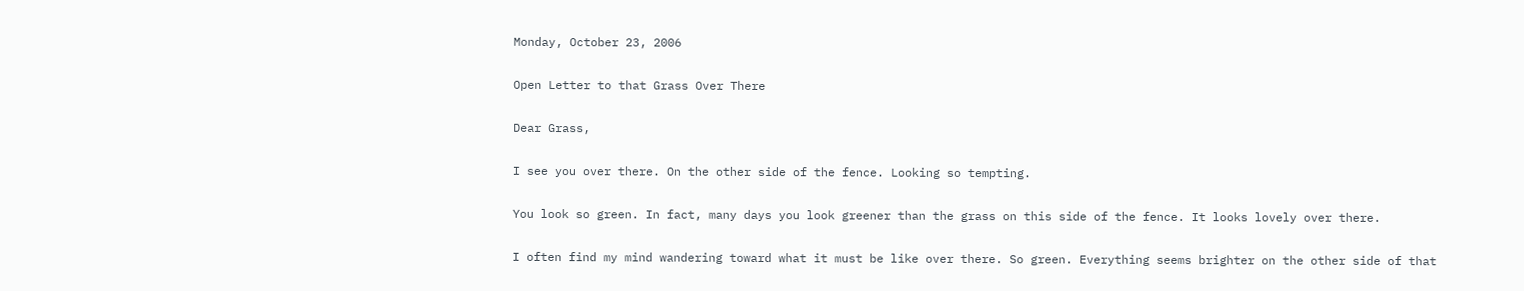Monday, October 23, 2006

Open Letter to that Grass Over There

Dear Grass,

I see you over there. On the other side of the fence. Looking so tempting.

You look so green. In fact, many days you look greener than the grass on this side of the fence. It looks lovely over there.

I often find my mind wandering toward what it must be like over there. So green. Everything seems brighter on the other side of that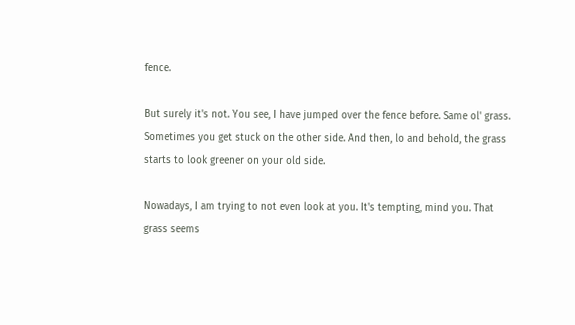fence.

But surely it's not. You see, I have jumped over the fence before. Same ol' grass. Sometimes you get stuck on the other side. And then, lo and behold, the grass starts to look greener on your old side.

Nowadays, I am trying to not even look at you. It's tempting, mind you. That grass seems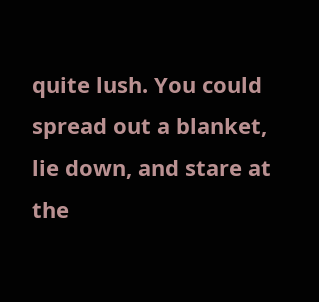quite lush. You could spread out a blanket, lie down, and stare at the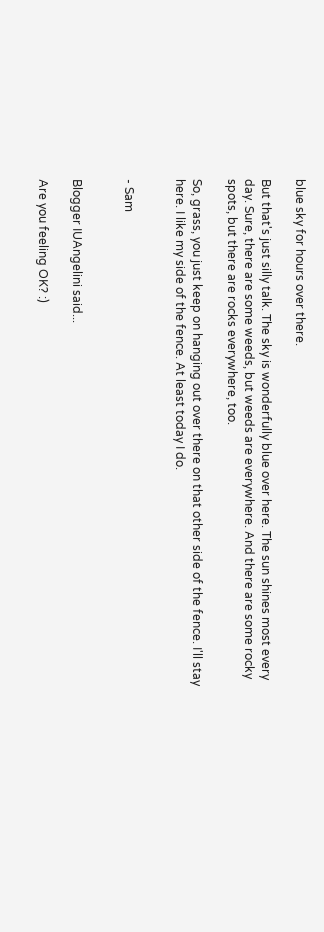blue sky for hours over there.

But that's just silly talk. The sky is wonderfully blue over here. The sun shines most every day. Sure, there are some weeds, but weeds are everywhere. And there are some rocky spots, but there are rocks everywhere, too.

So, grass, you just keep on hanging out over there on that other side of the fence. I'll stay here. I like my side of the fence. At least today I do.


- Sam


Blogger IUAngelini said...

Are you feeling OK? :)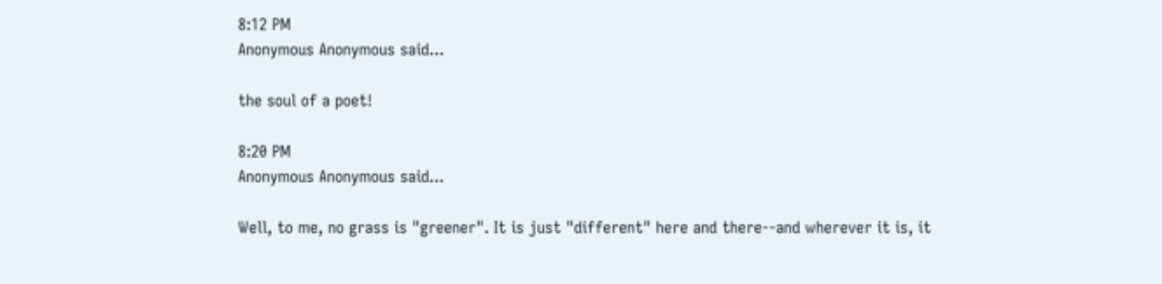8:12 PM
Anonymous Anonymous said...

the soul of a poet!

8:20 PM
Anonymous Anonymous said...

Well, to me, no grass is "greener". It is just "different" here and there--and wherever it is, it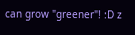can grow "greener"! :D z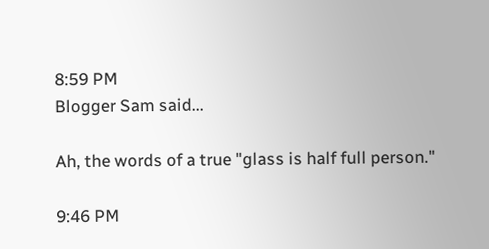8:59 PM
Blogger Sam said...

Ah, the words of a true "glass is half full person."

9:46 PM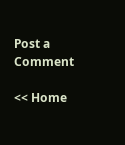Post a Comment

<< Home